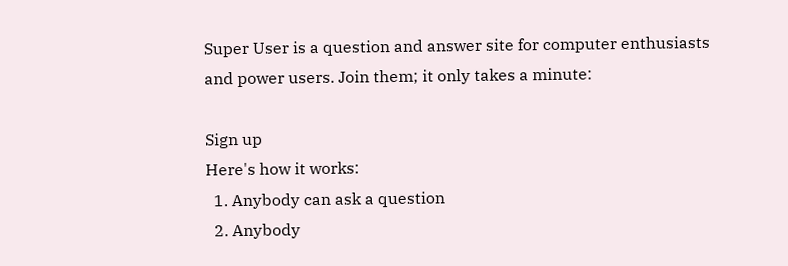Super User is a question and answer site for computer enthusiasts and power users. Join them; it only takes a minute:

Sign up
Here's how it works:
  1. Anybody can ask a question
  2. Anybody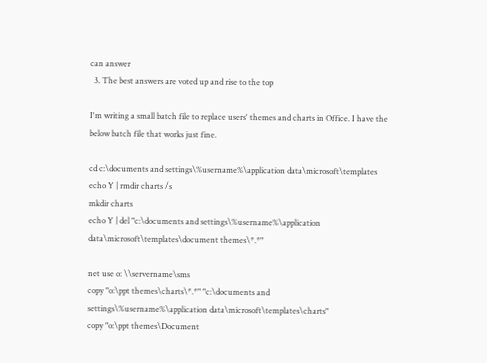can answer
  3. The best answers are voted up and rise to the top

I'm writing a small batch file to replace users' themes and charts in Office. I have the below batch file that works just fine.

cd c:\documents and settings\%username%\application data\microsoft\templates
echo Y | rmdir charts /s
mkdir charts
echo Y | del "c:\documents and settings\%username%\application data\microsoft\templates\document themes\*.*"

net use o: \\servername\sms
copy "o:\ppt themes\charts\*.*" "c:\documents and settings\%username%\application data\microsoft\templates\charts"
copy "o:\ppt themes\Document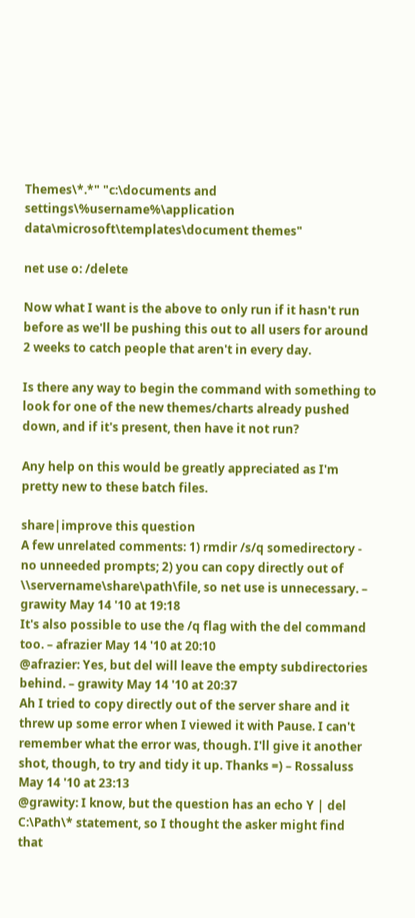Themes\*.*" "c:\documents and settings\%username%\application data\microsoft\templates\document themes"

net use o: /delete

Now what I want is the above to only run if it hasn't run before as we'll be pushing this out to all users for around 2 weeks to catch people that aren't in every day.

Is there any way to begin the command with something to look for one of the new themes/charts already pushed down, and if it's present, then have it not run?

Any help on this would be greatly appreciated as I'm pretty new to these batch files.

share|improve this question
A few unrelated comments: 1) rmdir /s/q somedirectory - no unneeded prompts; 2) you can copy directly out of \\servername\share\path\file, so net use is unnecessary. – grawity May 14 '10 at 19:18
It's also possible to use the /q flag with the del command too. – afrazier May 14 '10 at 20:10
@afrazier: Yes, but del will leave the empty subdirectories behind. – grawity May 14 '10 at 20:37
Ah I tried to copy directly out of the server share and it threw up some error when I viewed it with Pause. I can't remember what the error was, though. I'll give it another shot, though, to try and tidy it up. Thanks =) – Rossaluss May 14 '10 at 23:13
@grawity: I know, but the question has an echo Y | del C:\Path\* statement, so I thought the asker might find that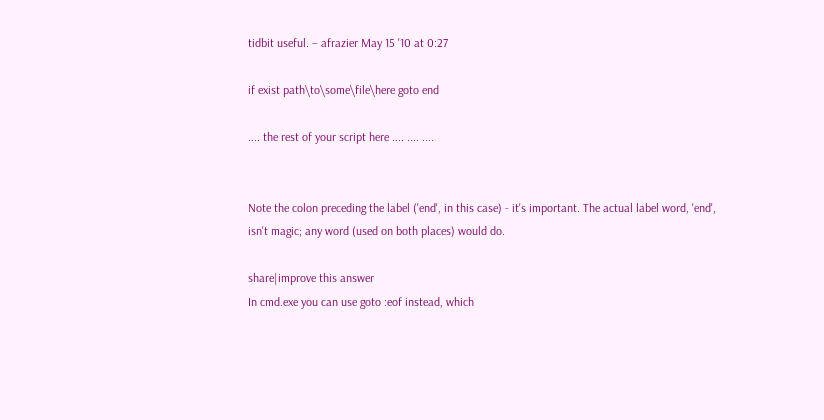tidbit useful. – afrazier May 15 '10 at 0:27

if exist path\to\some\file\here goto end

.... the rest of your script here .... .... ....


Note the colon preceding the label ('end', in this case) - it's important. The actual label word, 'end', isn't magic; any word (used on both places) would do.

share|improve this answer
In cmd.exe you can use goto :eof instead, which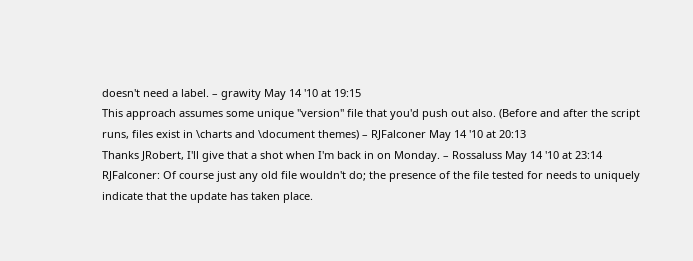doesn't need a label. – grawity May 14 '10 at 19:15
This approach assumes some unique "version" file that you'd push out also. (Before and after the script runs, files exist in \charts and \document themes) – RJFalconer May 14 '10 at 20:13
Thanks JRobert, I'll give that a shot when I'm back in on Monday. – Rossaluss May 14 '10 at 23:14
RJFalconer: Of course just any old file wouldn't do; the presence of the file tested for needs to uniquely indicate that the update has taken place.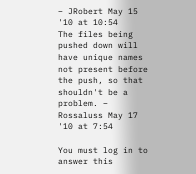– JRobert May 15 '10 at 10:54
The files being pushed down will have unique names not present before the push, so that shouldn't be a problem. – Rossaluss May 17 '10 at 7:54

You must log in to answer this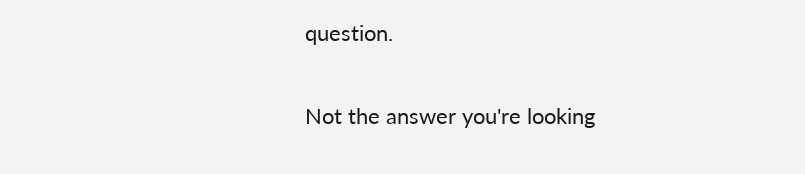question.

Not the answer you're looking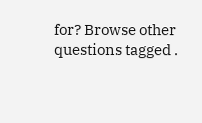for? Browse other questions tagged .